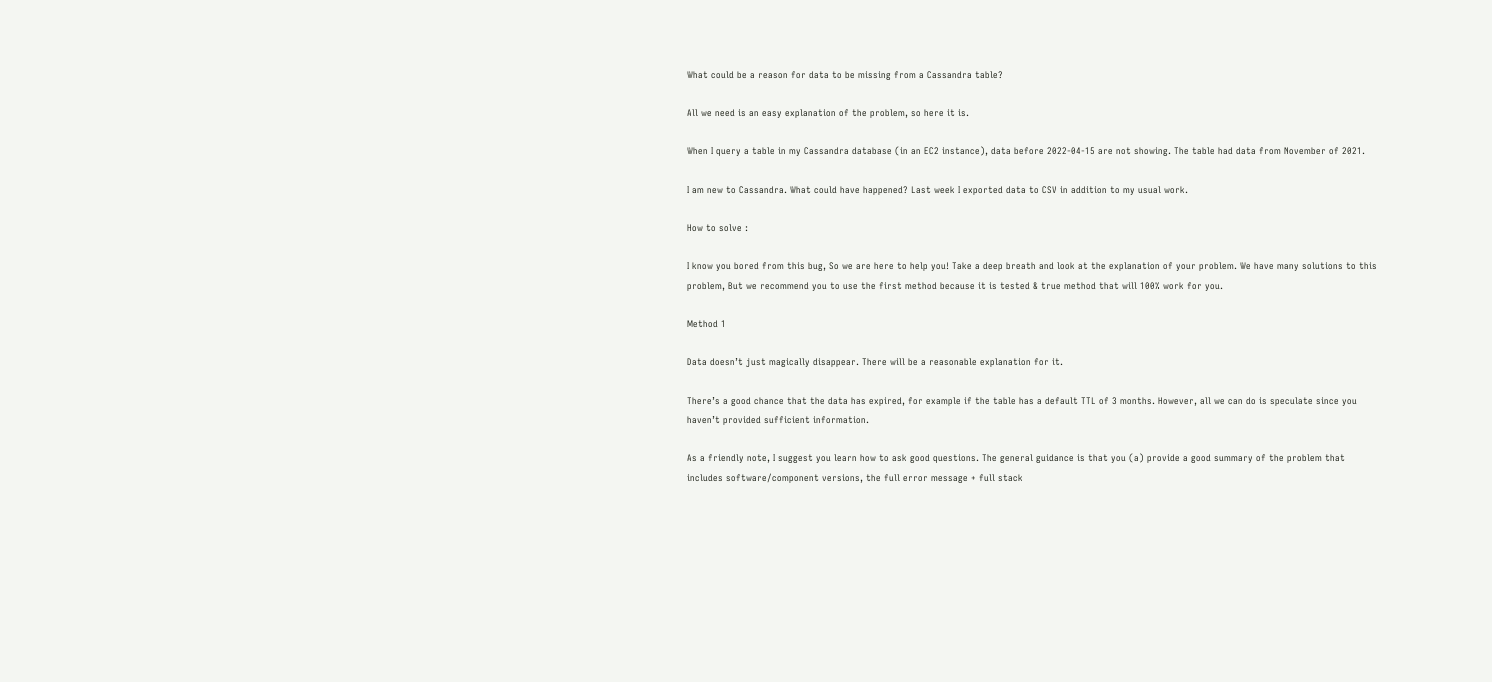What could be a reason for data to be missing from a Cassandra table?

All we need is an easy explanation of the problem, so here it is.

When I query a table in my Cassandra database (in an EC2 instance), data before 2022-04-15 are not showing. The table had data from November of 2021.

I am new to Cassandra. What could have happened? Last week I exported data to CSV in addition to my usual work.

How to solve :

I know you bored from this bug, So we are here to help you! Take a deep breath and look at the explanation of your problem. We have many solutions to this problem, But we recommend you to use the first method because it is tested & true method that will 100% work for you.

Method 1

Data doesn’t just magically disappear. There will be a reasonable explanation for it.

There’s a good chance that the data has expired, for example if the table has a default TTL of 3 months. However, all we can do is speculate since you haven’t provided sufficient information.

As a friendly note, I suggest you learn how to ask good questions. The general guidance is that you (a) provide a good summary of the problem that includes software/component versions, the full error message + full stack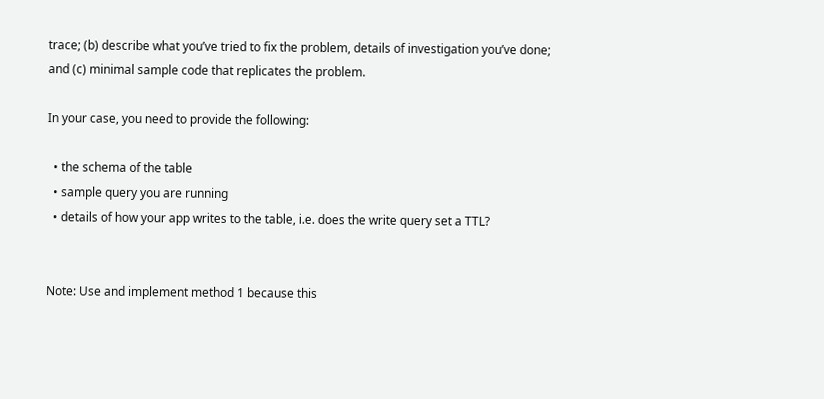trace; (b) describe what you’ve tried to fix the problem, details of investigation you’ve done; and (c) minimal sample code that replicates the problem.

In your case, you need to provide the following:

  • the schema of the table
  • sample query you are running
  • details of how your app writes to the table, i.e. does the write query set a TTL?


Note: Use and implement method 1 because this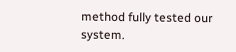method fully tested our system.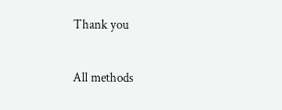Thank you

All methods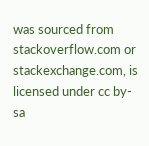was sourced from stackoverflow.com or stackexchange.com, is licensed under cc by-sa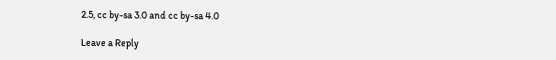2.5, cc by-sa 3.0 and cc by-sa 4.0

Leave a Reply